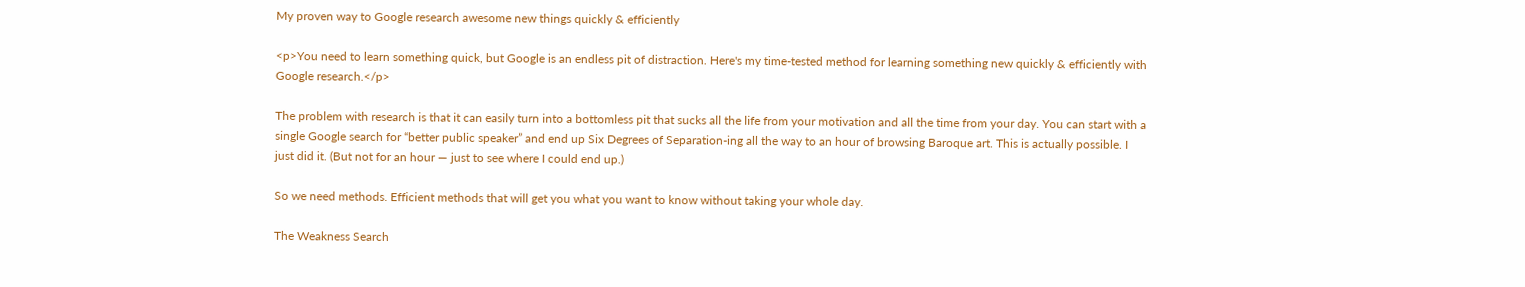My proven way to Google research awesome new things quickly & efficiently

<p>You need to learn something quick, but Google is an endless pit of distraction. Here's my time-tested method for learning something new quickly & efficiently with Google research.</p>

The problem with research is that it can easily turn into a bottomless pit that sucks all the life from your motivation and all the time from your day. You can start with a single Google search for “better public speaker” and end up Six Degrees of Separation-ing all the way to an hour of browsing Baroque art. This is actually possible. I just did it. (But not for an hour — just to see where I could end up.)

So we need methods. Efficient methods that will get you what you want to know without taking your whole day.

The Weakness Search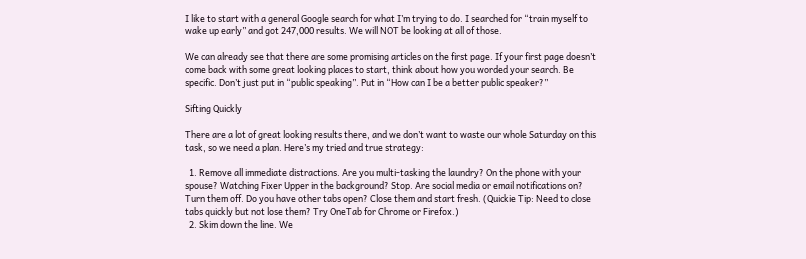I like to start with a general Google search for what I’m trying to do. I searched for “train myself to wake up early” and got 247,000 results. We will NOT be looking at all of those.

We can already see that there are some promising articles on the first page. If your first page doesn’t come back with some great looking places to start, think about how you worded your search. Be specific. Don’t just put in “public speaking”. Put in “How can I be a better public speaker?”

Sifting Quickly

There are a lot of great looking results there, and we don’t want to waste our whole Saturday on this task, so we need a plan. Here’s my tried and true strategy:

  1. Remove all immediate distractions. Are you multi-tasking the laundry? On the phone with your spouse? Watching Fixer Upper in the background? Stop. Are social media or email notifications on? Turn them off. Do you have other tabs open? Close them and start fresh. (Quickie Tip: Need to close tabs quickly but not lose them? Try OneTab for Chrome or Firefox.)
  2. Skim down the line. We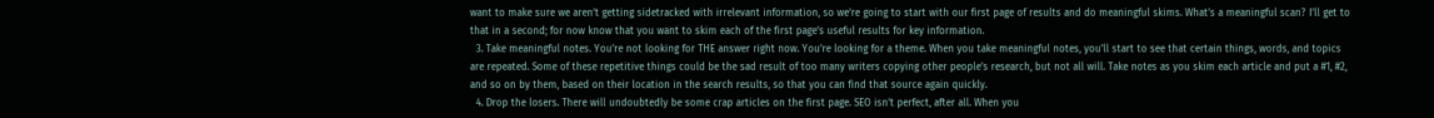want to make sure we aren’t getting sidetracked with irrelevant information, so we’re going to start with our first page of results and do meaningful skims. What’s a meaningful scan? I’ll get to that in a second; for now know that you want to skim each of the first page’s useful results for key information.
  3. Take meaningful notes. You’re not looking for THE answer right now. You’re looking for a theme. When you take meaningful notes, you’ll start to see that certain things, words, and topics are repeated. Some of these repetitive things could be the sad result of too many writers copying other people’s research, but not all will. Take notes as you skim each article and put a #1, #2, and so on by them, based on their location in the search results, so that you can find that source again quickly.
  4. Drop the losers. There will undoubtedly be some crap articles on the first page. SEO isn’t perfect, after all. When you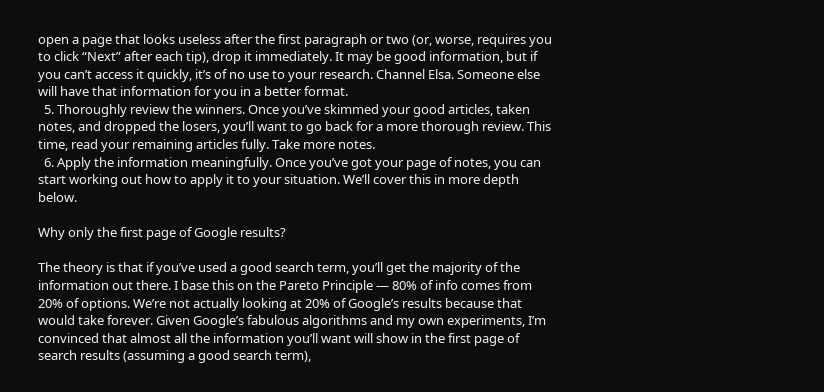open a page that looks useless after the first paragraph or two (or, worse, requires you to click “Next” after each tip), drop it immediately. It may be good information, but if you can’t access it quickly, it’s of no use to your research. Channel Elsa. Someone else will have that information for you in a better format.
  5. Thoroughly review the winners. Once you’ve skimmed your good articles, taken notes, and dropped the losers, you’ll want to go back for a more thorough review. This time, read your remaining articles fully. Take more notes.
  6. Apply the information meaningfully. Once you’ve got your page of notes, you can start working out how to apply it to your situation. We’ll cover this in more depth below.

Why only the first page of Google results?

The theory is that if you’ve used a good search term, you’ll get the majority of the information out there. I base this on the Pareto Principle — 80% of info comes from 20% of options. We’re not actually looking at 20% of Google’s results because that would take forever. Given Google’s fabulous algorithms and my own experiments, I’m convinced that almost all the information you’ll want will show in the first page of search results (assuming a good search term),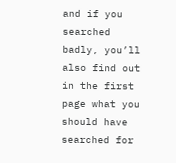and if you searched badly, you’ll also find out in the first page what you should have searched for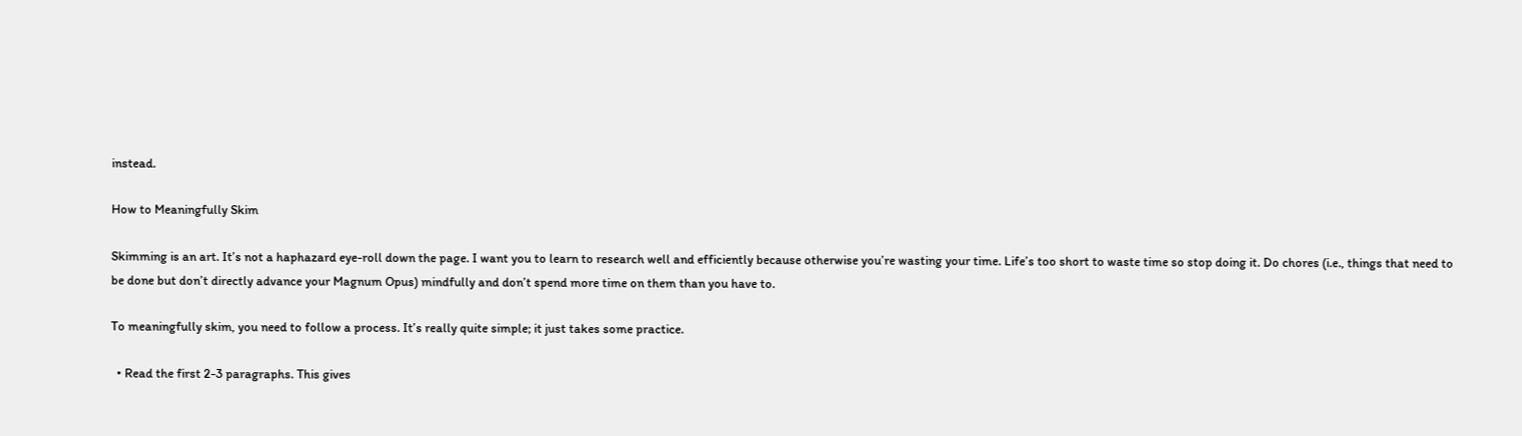instead.

How to Meaningfully Skim

Skimming is an art. It’s not a haphazard eye-roll down the page. I want you to learn to research well and efficiently because otherwise you’re wasting your time. Life’s too short to waste time so stop doing it. Do chores (i.e., things that need to be done but don’t directly advance your Magnum Opus) mindfully and don’t spend more time on them than you have to.

To meaningfully skim, you need to follow a process. It’s really quite simple; it just takes some practice.

  • Read the first 2-3 paragraphs. This gives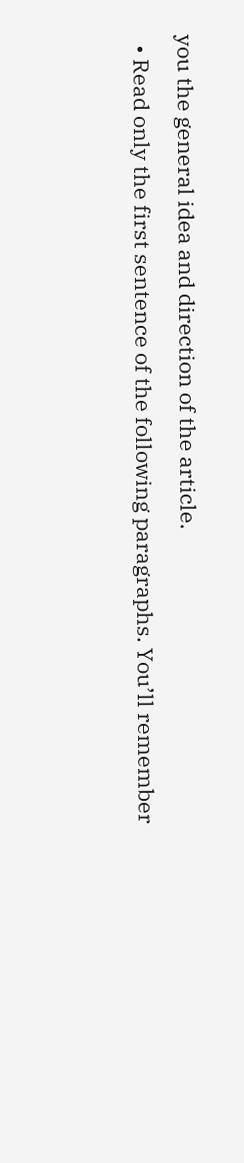you the general idea and direction of the article.
  • Read only the first sentence of the following paragraphs. You’ll remember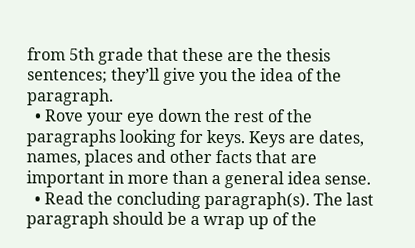from 5th grade that these are the thesis sentences; they’ll give you the idea of the paragraph.
  • Rove your eye down the rest of the paragraphs looking for keys. Keys are dates, names, places and other facts that are important in more than a general idea sense.
  • Read the concluding paragraph(s). The last paragraph should be a wrap up of the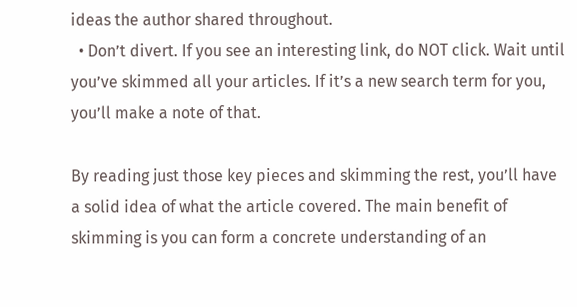ideas the author shared throughout.
  • Don’t divert. If you see an interesting link, do NOT click. Wait until you’ve skimmed all your articles. If it’s a new search term for you, you’ll make a note of that.

By reading just those key pieces and skimming the rest, you’ll have a solid idea of what the article covered. The main benefit of skimming is you can form a concrete understanding of an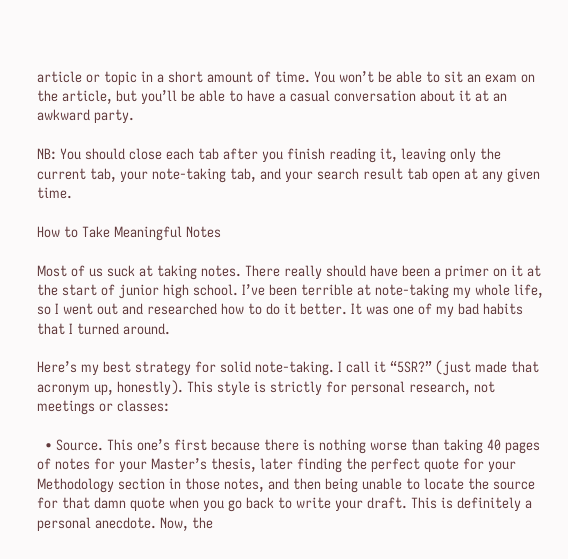article or topic in a short amount of time. You won’t be able to sit an exam on the article, but you’ll be able to have a casual conversation about it at an awkward party.

NB: You should close each tab after you finish reading it, leaving only the current tab, your note-taking tab, and your search result tab open at any given time.

How to Take Meaningful Notes

Most of us suck at taking notes. There really should have been a primer on it at the start of junior high school. I’ve been terrible at note-taking my whole life, so I went out and researched how to do it better. It was one of my bad habits that I turned around.

Here’s my best strategy for solid note-taking. I call it “5SR?” (just made that acronym up, honestly). This style is strictly for personal research, not meetings or classes:

  • Source. This one’s first because there is nothing worse than taking 40 pages of notes for your Master’s thesis, later finding the perfect quote for your Methodology section in those notes, and then being unable to locate the source for that damn quote when you go back to write your draft. This is definitely a personal anecdote. Now, the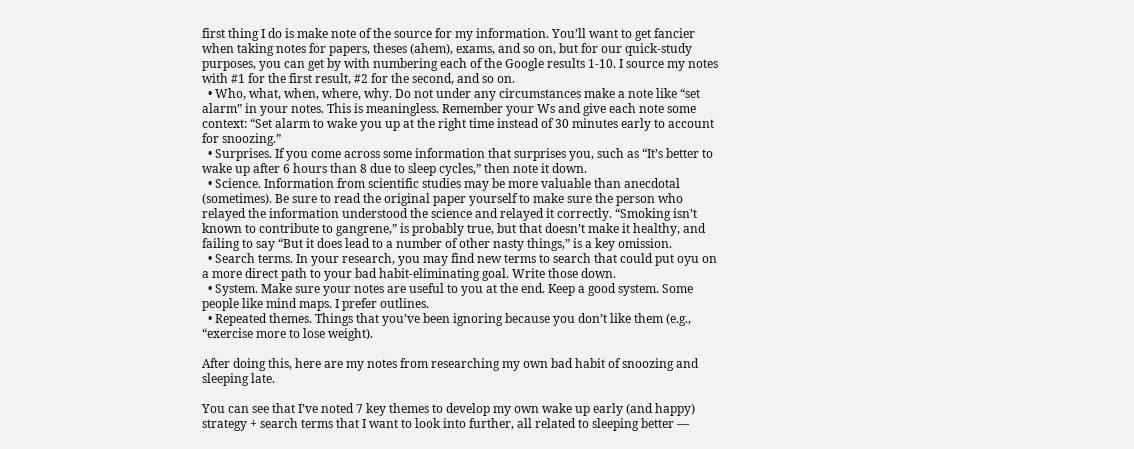first thing I do is make note of the source for my information. You’ll want to get fancier when taking notes for papers, theses (ahem), exams, and so on, but for our quick-study purposes, you can get by with numbering each of the Google results 1-10. I source my notes with #1 for the first result, #2 for the second, and so on.
  • Who, what, when, where, why. Do not under any circumstances make a note like “set alarm” in your notes. This is meaningless. Remember your Ws and give each note some context: “Set alarm to wake you up at the right time instead of 30 minutes early to account for snoozing.”
  • Surprises. If you come across some information that surprises you, such as “It’s better to wake up after 6 hours than 8 due to sleep cycles,” then note it down.
  • Science. Information from scientific studies may be more valuable than anecdotal (sometimes). Be sure to read the original paper yourself to make sure the person who relayed the information understood the science and relayed it correctly. “Smoking isn’t known to contribute to gangrene,” is probably true, but that doesn’t make it healthy, and failing to say “But it does lead to a number of other nasty things,” is a key omission.
  • Search terms. In your research, you may find new terms to search that could put oyu on a more direct path to your bad habit-eliminating goal. Write those down.
  • System. Make sure your notes are useful to you at the end. Keep a good system. Some people like mind maps. I prefer outlines.
  • Repeated themes. Things that you’ve been ignoring because you don’t like them (e.g., “exercise more to lose weight).

After doing this, here are my notes from researching my own bad habit of snoozing and sleeping late.

You can see that I’ve noted 7 key themes to develop my own wake up early (and happy) strategy + search terms that I want to look into further, all related to sleeping better —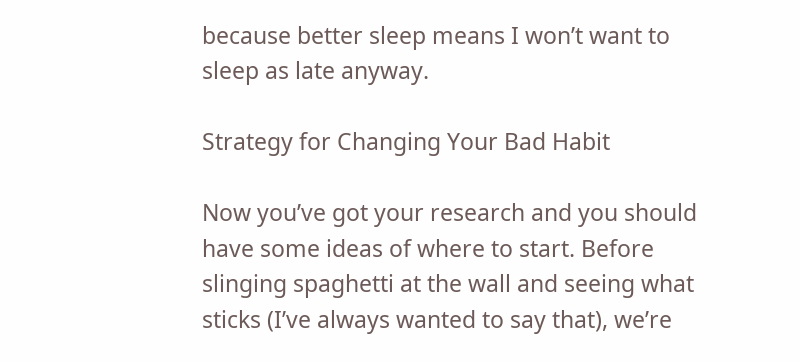because better sleep means I won’t want to sleep as late anyway.

Strategy for Changing Your Bad Habit

Now you’ve got your research and you should have some ideas of where to start. Before slinging spaghetti at the wall and seeing what sticks (I’ve always wanted to say that), we’re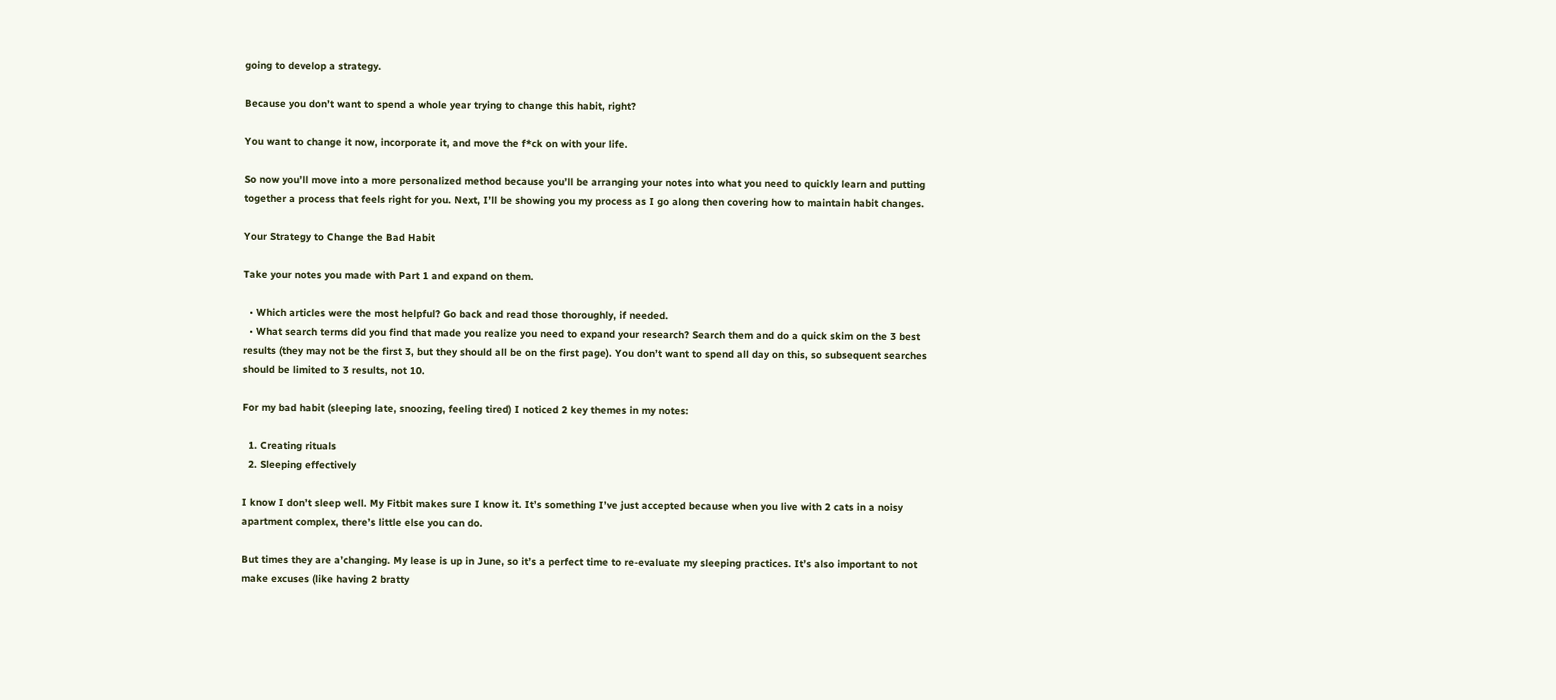going to develop a strategy.

Because you don’t want to spend a whole year trying to change this habit, right?

You want to change it now, incorporate it, and move the f*ck on with your life.

So now you’ll move into a more personalized method because you’ll be arranging your notes into what you need to quickly learn and putting together a process that feels right for you. Next, I’ll be showing you my process as I go along then covering how to maintain habit changes.

Your Strategy to Change the Bad Habit

Take your notes you made with Part 1 and expand on them.

  • Which articles were the most helpful? Go back and read those thoroughly, if needed.
  • What search terms did you find that made you realize you need to expand your research? Search them and do a quick skim on the 3 best results (they may not be the first 3, but they should all be on the first page). You don’t want to spend all day on this, so subsequent searches should be limited to 3 results, not 10.

For my bad habit (sleeping late, snoozing, feeling tired) I noticed 2 key themes in my notes:

  1. Creating rituals
  2. Sleeping effectively

I know I don’t sleep well. My Fitbit makes sure I know it. It’s something I’ve just accepted because when you live with 2 cats in a noisy apartment complex, there’s little else you can do.

But times they are a’changing. My lease is up in June, so it’s a perfect time to re-evaluate my sleeping practices. It’s also important to not make excuses (like having 2 bratty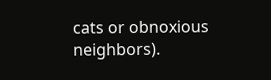cats or obnoxious neighbors).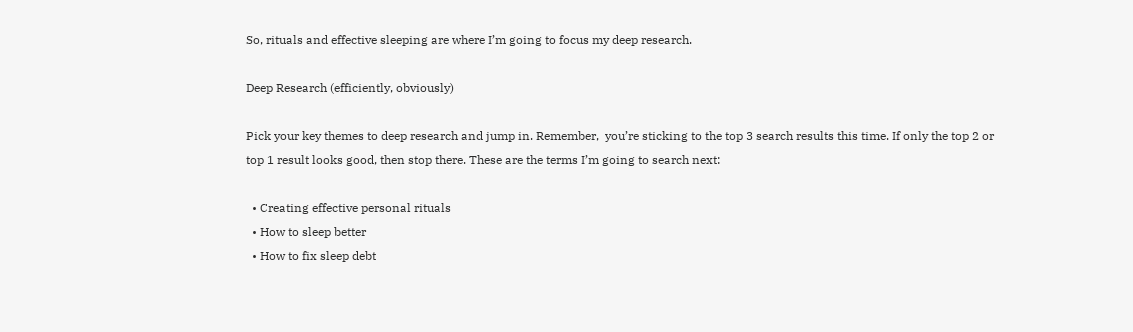So, rituals and effective sleeping are where I’m going to focus my deep research.

Deep Research (efficiently, obviously)

Pick your key themes to deep research and jump in. Remember,  you’re sticking to the top 3 search results this time. If only the top 2 or top 1 result looks good, then stop there. These are the terms I’m going to search next:

  • Creating effective personal rituals
  • How to sleep better
  • How to fix sleep debt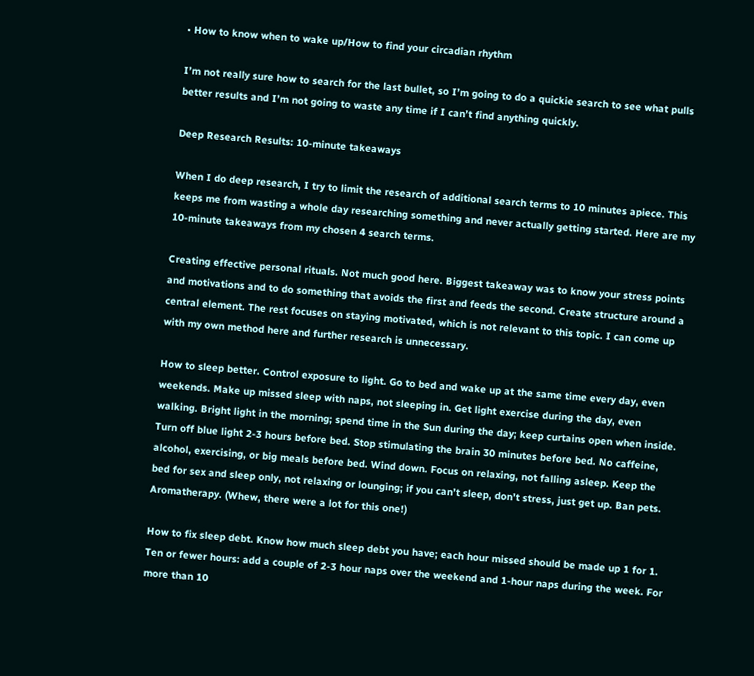• How to know when to wake up/How to find your circadian rhythm

I’m not really sure how to search for the last bullet, so I’m going to do a quickie search to see what pulls better results and I’m not going to waste any time if I can’t find anything quickly.

Deep Research Results: 10-minute takeaways

When I do deep research, I try to limit the research of additional search terms to 10 minutes apiece. This keeps me from wasting a whole day researching something and never actually getting started. Here are my 10-minute takeaways from my chosen 4 search terms.

Creating effective personal rituals. Not much good here. Biggest takeaway was to know your stress points and motivations and to do something that avoids the first and feeds the second. Create structure around a central element. The rest focuses on staying motivated, which is not relevant to this topic. I can come up with my own method here and further research is unnecessary.

How to sleep better. Control exposure to light. Go to bed and wake up at the same time every day, even weekends. Make up missed sleep with naps, not sleeping in. Get light exercise during the day, even walking. Bright light in the morning; spend time in the Sun during the day; keep curtains open when inside. Turn off blue light 2-3 hours before bed. Stop stimulating the brain 30 minutes before bed. No caffeine, alcohol, exercising, or big meals before bed. Wind down. Focus on relaxing, not falling asleep. Keep the bed for sex and sleep only, not relaxing or lounging; if you can’t sleep, don’t stress, just get up. Ban pets. Aromatherapy. (Whew, there were a lot for this one!)

How to fix sleep debt. Know how much sleep debt you have; each hour missed should be made up 1 for 1. Ten or fewer hours: add a couple of 2-3 hour naps over the weekend and 1-hour naps during the week. For more than 10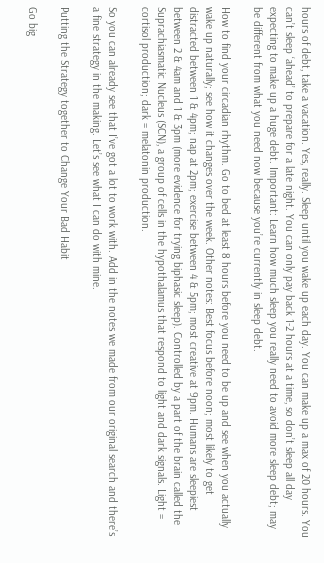hours of debt, take a vacation. Yes, really. Sleep until you wake up each day. You can make up a max of 20 hours. You can’t sleep ‘ahead’ to prepare for a late night. You can only pay back 1-2 hours at a time, so don’t sleep all day expecting to make up a huge debt. Important: Learn how much sleep you really need to avoid more sleep debt; may be different from what you need now because you’re currently in sleep debt.

How to find your circadian rhythm. Go to bed at least 8 hours before you need to be up and see when you actually wake up naturally; see how it changes over the week. Other notes: Best focus before noon; most likely to get distracted between 1 & 4pm; nap at 2pm; exercise between 4 & 5pm; most creative at 9pm. Humans are sleepiest between 2 & 4am and 1 & 3pm (more evidence for trying biphasic sleep). Controlled by a part of the brain called the Suprachiasmatic Nucleus (SCN), a group of cells in the hypothalamus that respond to light and dark signals. Light = cortisol production; dark = melatonin production.

So you can already see that I’ve got a lot to work with. Add in the notes we made from our original search and there’s a fine strategy in the making. Let’s see what I can do with mine.

Putting the Strategy together to Change Your Bad Habit

Go big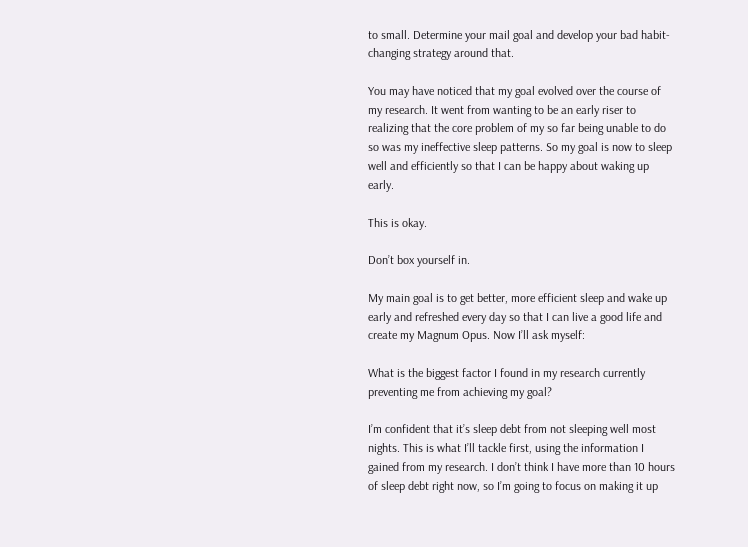to small. Determine your mail goal and develop your bad habit-changing strategy around that.

You may have noticed that my goal evolved over the course of my research. It went from wanting to be an early riser to realizing that the core problem of my so far being unable to do so was my ineffective sleep patterns. So my goal is now to sleep well and efficiently so that I can be happy about waking up early.

This is okay.

Don’t box yourself in.

My main goal is to get better, more efficient sleep and wake up early and refreshed every day so that I can live a good life and create my Magnum Opus. Now I’ll ask myself:

What is the biggest factor I found in my research currently preventing me from achieving my goal?

I’m confident that it’s sleep debt from not sleeping well most nights. This is what I’ll tackle first, using the information I gained from my research. I don’t think I have more than 10 hours of sleep debt right now, so I’m going to focus on making it up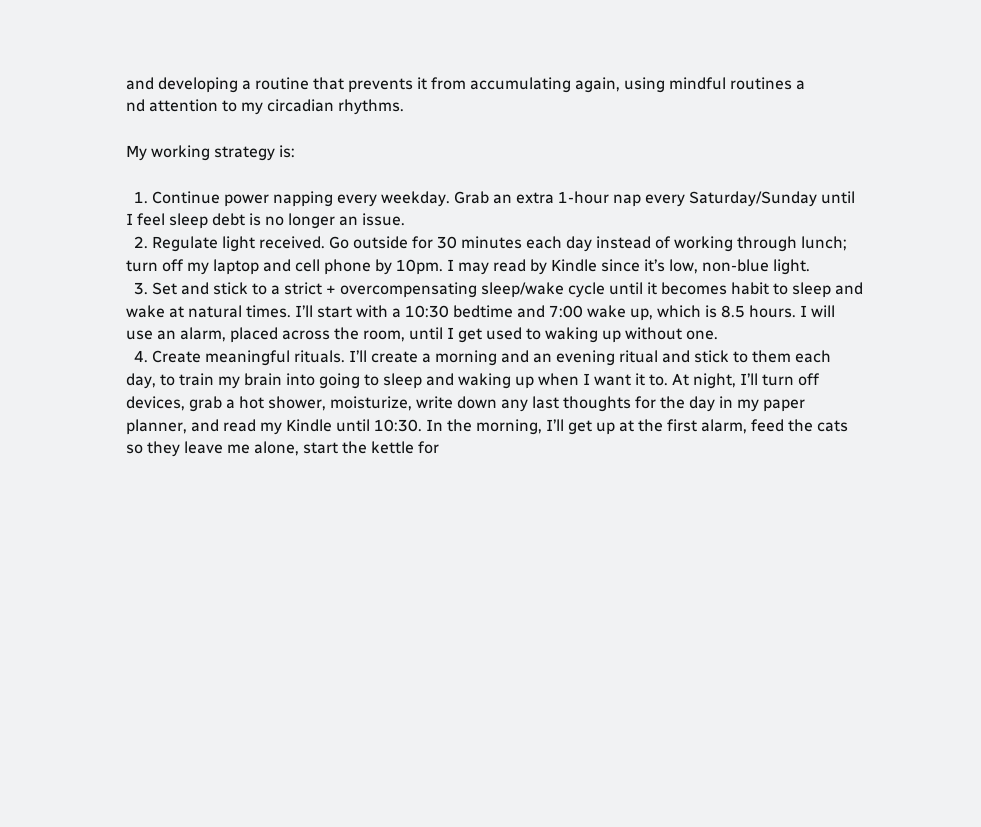and developing a routine that prevents it from accumulating again, using mindful routines a
nd attention to my circadian rhythms.

My working strategy is:

  1. Continue power napping every weekday. Grab an extra 1-hour nap every Saturday/Sunday until I feel sleep debt is no longer an issue.
  2. Regulate light received. Go outside for 30 minutes each day instead of working through lunch; turn off my laptop and cell phone by 10pm. I may read by Kindle since it’s low, non-blue light.
  3. Set and stick to a strict + overcompensating sleep/wake cycle until it becomes habit to sleep and wake at natural times. I’ll start with a 10:30 bedtime and 7:00 wake up, which is 8.5 hours. I will use an alarm, placed across the room, until I get used to waking up without one.
  4. Create meaningful rituals. I’ll create a morning and an evening ritual and stick to them each day, to train my brain into going to sleep and waking up when I want it to. At night, I’ll turn off devices, grab a hot shower, moisturize, write down any last thoughts for the day in my paper planner, and read my Kindle until 10:30. In the morning, I’ll get up at the first alarm, feed the cats so they leave me alone, start the kettle for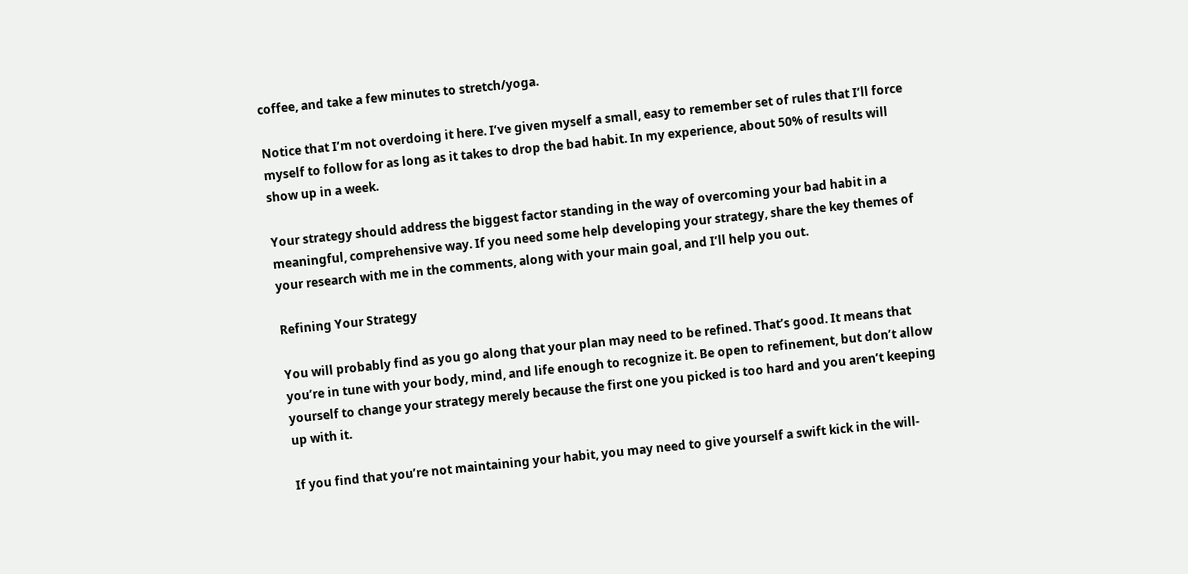coffee, and take a few minutes to stretch/yoga.

Notice that I’m not overdoing it here. I’ve given myself a small, easy to remember set of rules that I’ll force myself to follow for as long as it takes to drop the bad habit. In my experience, about 50% of results will show up in a week.

Your strategy should address the biggest factor standing in the way of overcoming your bad habit in a meaningful, comprehensive way. If you need some help developing your strategy, share the key themes of your research with me in the comments, along with your main goal, and I’ll help you out.

Refining Your Strategy

You will probably find as you go along that your plan may need to be refined. That’s good. It means that you’re in tune with your body, mind, and life enough to recognize it. Be open to refinement, but don’t allow yourself to change your strategy merely because the first one you picked is too hard and you aren’t keeping up with it.

If you find that you’re not maintaining your habit, you may need to give yourself a swift kick in the will-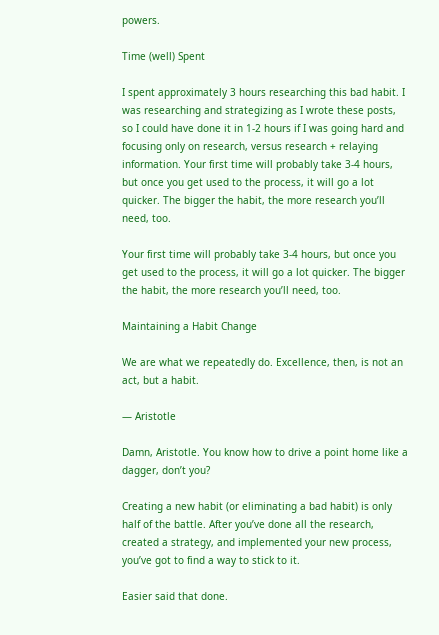powers.

Time (well) Spent

I spent approximately 3 hours researching this bad habit. I was researching and strategizing as I wrote these posts, so I could have done it in 1-2 hours if I was going hard and focusing only on research, versus research + relaying information. Your first time will probably take 3-4 hours, but once you get used to the process, it will go a lot quicker. The bigger the habit, the more research you’ll need, too.

Your first time will probably take 3-4 hours, but once you get used to the process, it will go a lot quicker. The bigger the habit, the more research you’ll need, too.

Maintaining a Habit Change

We are what we repeatedly do. Excellence, then, is not an act, but a habit.

— Aristotle

Damn, Aristotle. You know how to drive a point home like a dagger, don’t you?

Creating a new habit (or eliminating a bad habit) is only half of the battle. After you’ve done all the research, created a strategy, and implemented your new process, you’ve got to find a way to stick to it.

Easier said that done.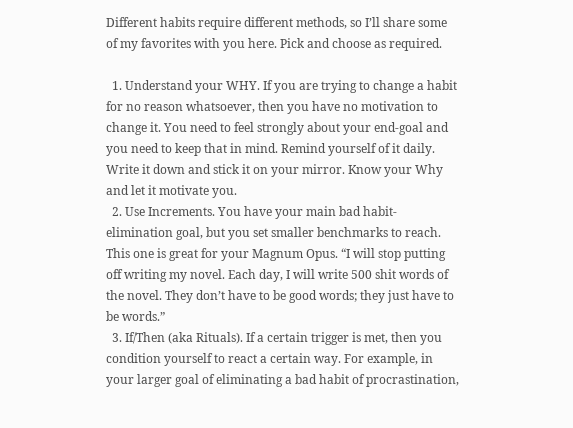Different habits require different methods, so I’ll share some of my favorites with you here. Pick and choose as required.

  1. Understand your WHY. If you are trying to change a habit for no reason whatsoever, then you have no motivation to change it. You need to feel strongly about your end-goal and you need to keep that in mind. Remind yourself of it daily. Write it down and stick it on your mirror. Know your Why and let it motivate you.
  2. Use Increments. You have your main bad habit-elimination goal, but you set smaller benchmarks to reach. This one is great for your Magnum Opus. “I will stop putting off writing my novel. Each day, I will write 500 shit words of the novel. They don’t have to be good words; they just have to be words.”
  3. If/Then (aka Rituals). If a certain trigger is met, then you condition yourself to react a certain way. For example, in your larger goal of eliminating a bad habit of procrastination,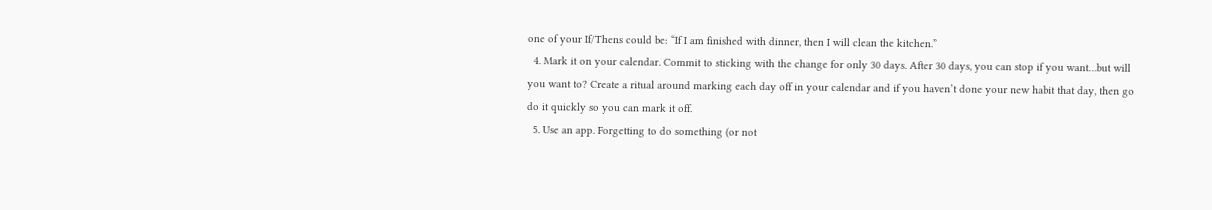one of your If/Thens could be: “If I am finished with dinner, then I will clean the kitchen.”
  4. Mark it on your calendar. Commit to sticking with the change for only 30 days. After 30 days, you can stop if you want…but will you want to? Create a ritual around marking each day off in your calendar and if you haven’t done your new habit that day, then go do it quickly so you can mark it off.
  5. Use an app. Forgetting to do something (or not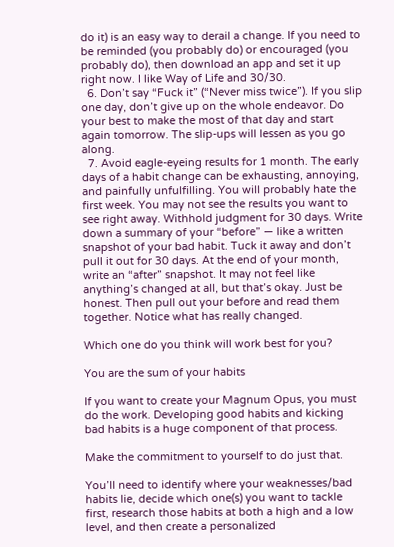do it) is an easy way to derail a change. If you need to be reminded (you probably do) or encouraged (you probably do), then download an app and set it up right now. I like Way of Life and 30/30.
  6. Don’t say “Fuck it” (“Never miss twice”). If you slip one day, don’t give up on the whole endeavor. Do your best to make the most of that day and start again tomorrow. The slip-ups will lessen as you go along.
  7. Avoid eagle-eyeing results for 1 month. The early days of a habit change can be exhausting, annoying, and painfully unfulfilling. You will probably hate the first week. You may not see the results you want to see right away. Withhold judgment for 30 days. Write down a summary of your “before” — like a written snapshot of your bad habit. Tuck it away and don’t pull it out for 30 days. At the end of your month, write an “after” snapshot. It may not feel like anything’s changed at all, but that’s okay. Just be honest. Then pull out your before and read them together. Notice what has really changed.

Which one do you think will work best for you?

You are the sum of your habits

If you want to create your Magnum Opus, you must do the work. Developing good habits and kicking bad habits is a huge component of that process.

Make the commitment to yourself to do just that.

You’ll need to identify where your weaknesses/bad habits lie, decide which one(s) you want to tackle first, research those habits at both a high and a low level, and then create a personalized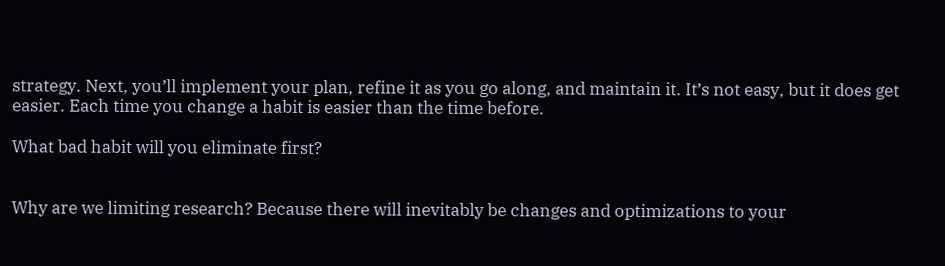strategy. Next, you’ll implement your plan, refine it as you go along, and maintain it. It’s not easy, but it does get easier. Each time you change a habit is easier than the time before.

What bad habit will you eliminate first?


Why are we limiting research? Because there will inevitably be changes and optimizations to your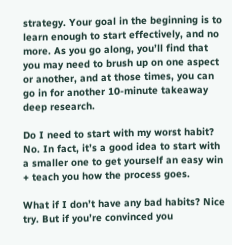strategy. Your goal in the beginning is to learn enough to start effectively, and no more. As you go along, you’ll find that you may need to brush up on one aspect or another, and at those times, you can go in for another 10-minute takeaway deep research.

Do I need to start with my worst habit? No. In fact, it’s a good idea to start with a smaller one to get yourself an easy win + teach you how the process goes.

What if I don’t have any bad habits? Nice try. But if you’re convinced you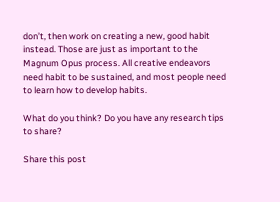don’t, then work on creating a new, good habit instead. Those are just as important to the Magnum Opus process. All creative endeavors need habit to be sustained, and most people need to learn how to develop habits.

What do you think? Do you have any research tips to share?

Share this post